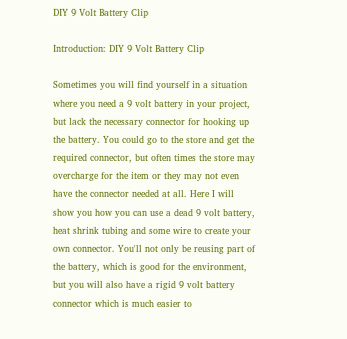DIY 9 Volt Battery Clip

Introduction: DIY 9 Volt Battery Clip

Sometimes you will find yourself in a situation where you need a 9 volt battery in your project, but lack the necessary connector for hooking up the battery. You could go to the store and get the required connector, but often times the store may overcharge for the item or they may not even have the connector needed at all. Here I will show you how you can use a dead 9 volt battery, heat shrink tubing and some wire to create your own connector. You'll not only be reusing part of the battery, which is good for the environment, but you will also have a rigid 9 volt battery connector which is much easier to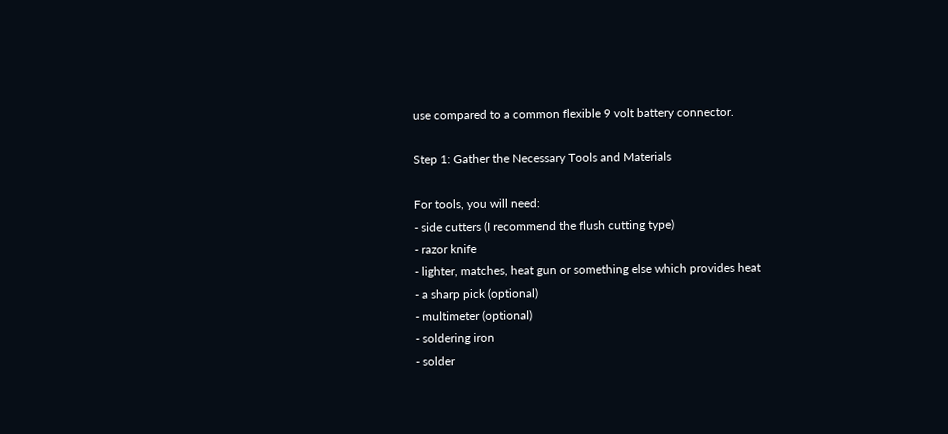use compared to a common flexible 9 volt battery connector.

Step 1: Gather the Necessary Tools and Materials

For tools, you will need:
- side cutters (I recommend the flush cutting type)
- razor knife
- lighter, matches, heat gun or something else which provides heat
- a sharp pick (optional)
- multimeter (optional)
- soldering iron
- solder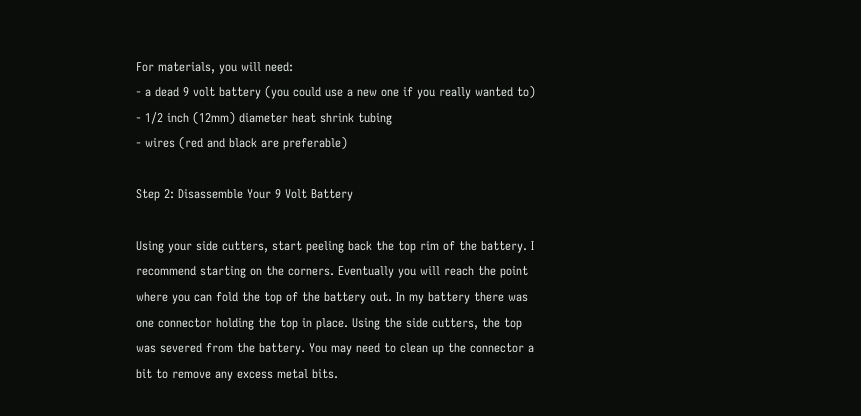For materials, you will need:
- a dead 9 volt battery (you could use a new one if you really wanted to)
- 1/2 inch (12mm) diameter heat shrink tubing
- wires (red and black are preferable)

Step 2: Disassemble Your 9 Volt Battery

Using your side cutters, start peeling back the top rim of the battery. I recommend starting on the corners. Eventually you will reach the point where you can fold the top of the battery out. In my battery there was one connector holding the top in place. Using the side cutters, the top was severed from the battery. You may need to clean up the connector a bit to remove any excess metal bits.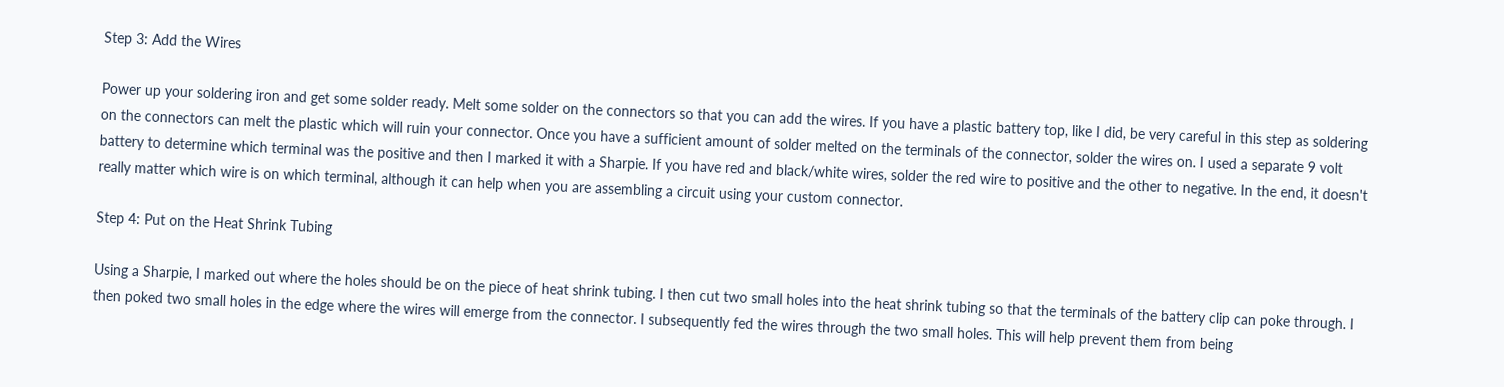Step 3: Add the Wires

Power up your soldering iron and get some solder ready. Melt some solder on the connectors so that you can add the wires. If you have a plastic battery top, like I did, be very careful in this step as soldering on the connectors can melt the plastic which will ruin your connector. Once you have a sufficient amount of solder melted on the terminals of the connector, solder the wires on. I used a separate 9 volt battery to determine which terminal was the positive and then I marked it with a Sharpie. If you have red and black/white wires, solder the red wire to positive and the other to negative. In the end, it doesn't really matter which wire is on which terminal, although it can help when you are assembling a circuit using your custom connector.

Step 4: Put on the Heat Shrink Tubing

Using a Sharpie, I marked out where the holes should be on the piece of heat shrink tubing. I then cut two small holes into the heat shrink tubing so that the terminals of the battery clip can poke through. I then poked two small holes in the edge where the wires will emerge from the connector. I subsequently fed the wires through the two small holes. This will help prevent them from being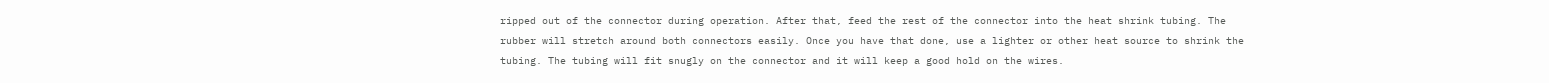ripped out of the connector during operation. After that, feed the rest of the connector into the heat shrink tubing. The rubber will stretch around both connectors easily. Once you have that done, use a lighter or other heat source to shrink the tubing. The tubing will fit snugly on the connector and it will keep a good hold on the wires.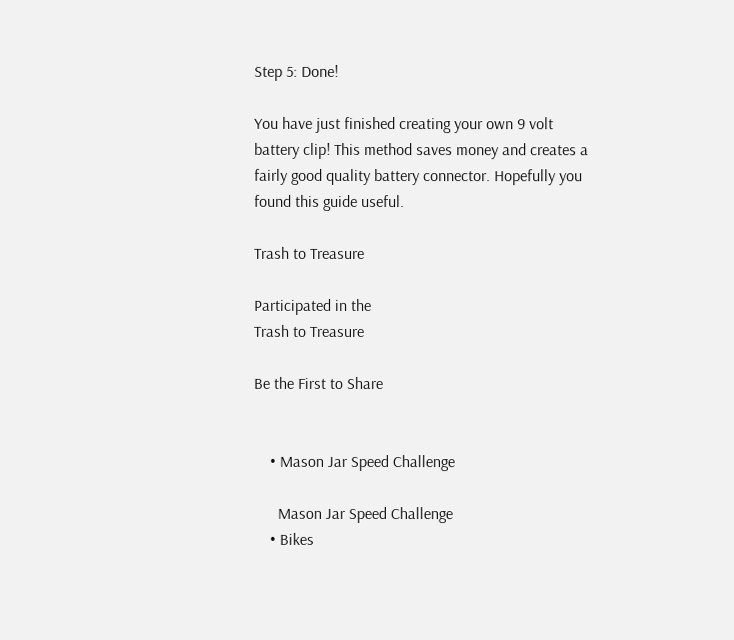Step 5: Done!

You have just finished creating your own 9 volt battery clip! This method saves money and creates a fairly good quality battery connector. Hopefully you found this guide useful.

Trash to Treasure

Participated in the
Trash to Treasure

Be the First to Share


    • Mason Jar Speed Challenge

      Mason Jar Speed Challenge
    • Bikes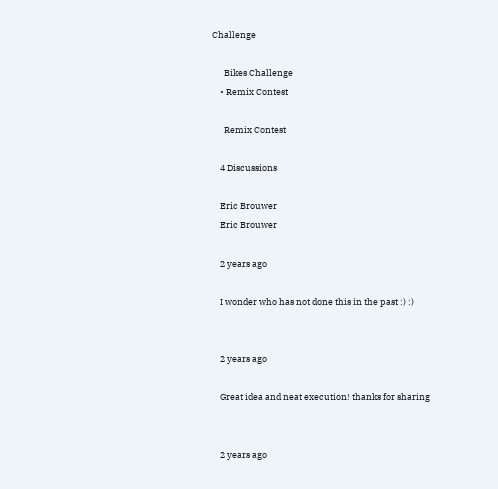Challenge

      Bikes Challenge
    • Remix Contest

      Remix Contest

    4 Discussions

    Eric Brouwer
    Eric Brouwer

    2 years ago

    I wonder who has not done this in the past :) :)


    2 years ago

    Great idea and neat execution! thanks for sharing


    2 years ago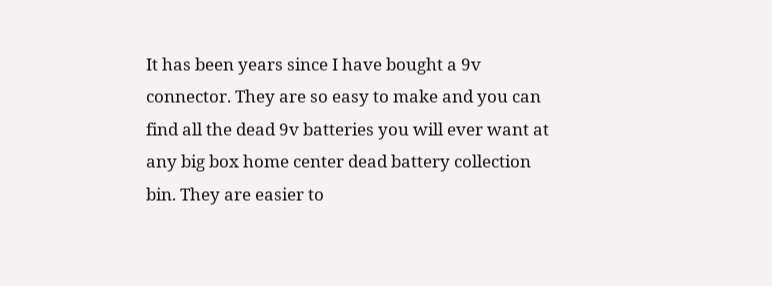It has been years since I have bought a 9v connector. They are so easy to make and you can find all the dead 9v batteries you will ever want at any big box home center dead battery collection bin. They are easier to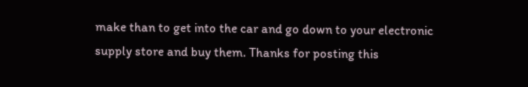make than to get into the car and go down to your electronic supply store and buy them. Thanks for posting this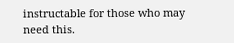instructable for those who may need this.